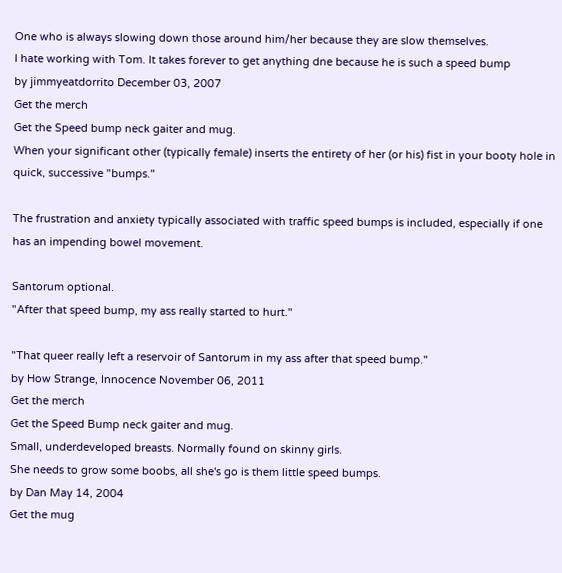One who is always slowing down those around him/her because they are slow themselves.
I hate working with Tom. It takes forever to get anything dne because he is such a speed bump
by jimmyeatdorrito December 03, 2007
Get the merch
Get the Speed bump neck gaiter and mug.
When your significant other (typically female) inserts the entirety of her (or his) fist in your booty hole in quick, successive "bumps."

The frustration and anxiety typically associated with traffic speed bumps is included, especially if one has an impending bowel movement.

Santorum optional.
"After that speed bump, my ass really started to hurt."

"That queer really left a reservoir of Santorum in my ass after that speed bump."
by How Strange, Innocence November 06, 2011
Get the merch
Get the Speed Bump neck gaiter and mug.
Small, underdeveloped breasts. Normally found on skinny girls.
She needs to grow some boobs, all she's go is them little speed bumps.
by Dan May 14, 2004
Get the mug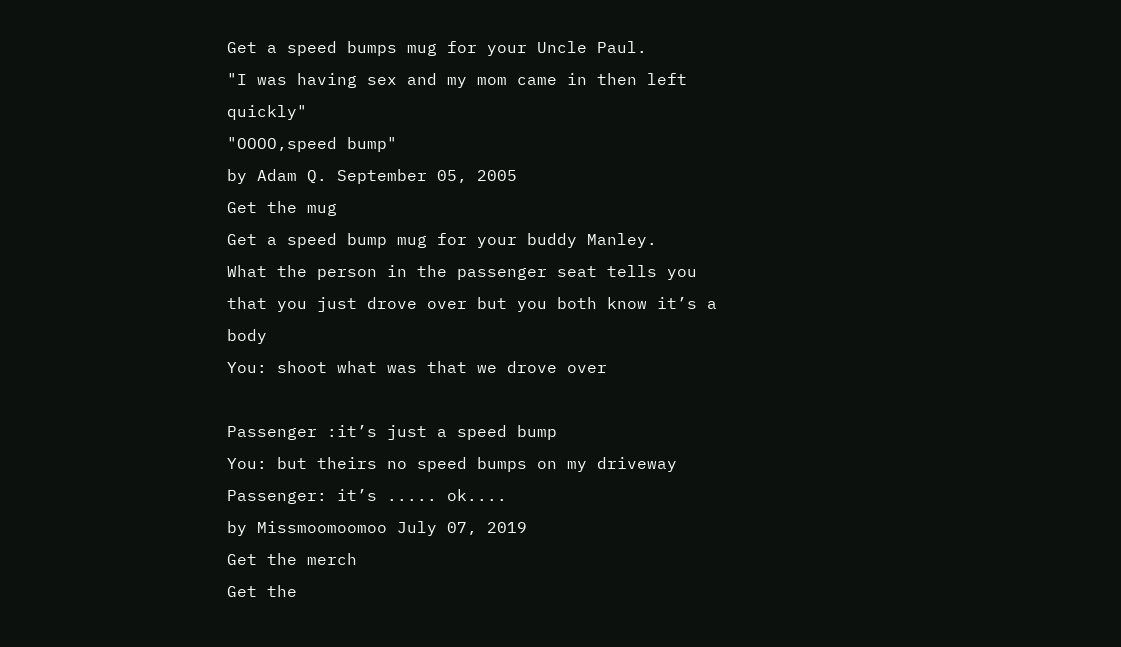Get a speed bumps mug for your Uncle Paul.
"I was having sex and my mom came in then left quickly"
"OOOO,speed bump"
by Adam Q. September 05, 2005
Get the mug
Get a speed bump mug for your buddy Manley.
What the person in the passenger seat tells you that you just drove over but you both know it’s a body
You: shoot what was that we drove over

Passenger :it’s just a speed bump
You: but theirs no speed bumps on my driveway
Passenger: it’s ..... ok....
by Missmoomoomoo July 07, 2019
Get the merch
Get the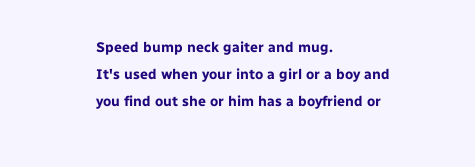Speed bump neck gaiter and mug.
It's used when your into a girl or a boy and you find out she or him has a boyfriend or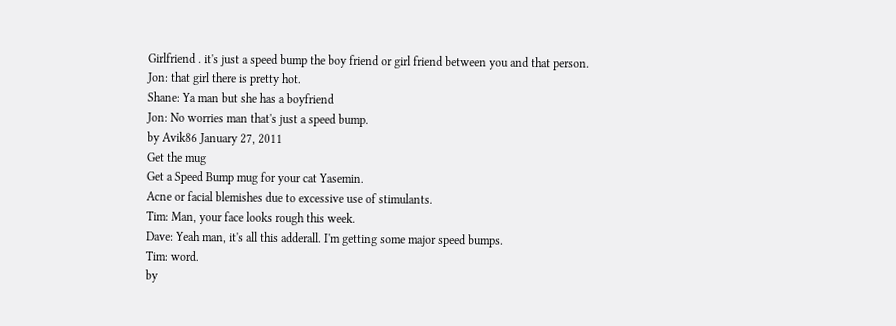Girlfriend . it's just a speed bump the boy friend or girl friend between you and that person.
Jon: that girl there is pretty hot.
Shane: Ya man but she has a boyfriend
Jon: No worries man that's just a speed bump.
by Avik86 January 27, 2011
Get the mug
Get a Speed Bump mug for your cat Yasemin.
Acne or facial blemishes due to excessive use of stimulants.
Tim: Man, your face looks rough this week.
Dave: Yeah man, it's all this adderall. I'm getting some major speed bumps.
Tim: word.
by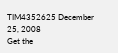TIM4352625 December 25, 2008
Get the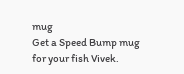mug
Get a Speed Bump mug for your fish Vivek.